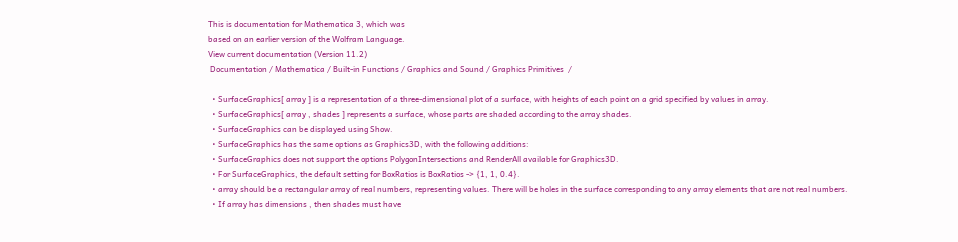This is documentation for Mathematica 3, which was
based on an earlier version of the Wolfram Language.
View current documentation (Version 11.2)
 Documentation / Mathematica / Built-in Functions / Graphics and Sound / Graphics Primitives  /

  • SurfaceGraphics[ array ] is a representation of a three-dimensional plot of a surface, with heights of each point on a grid specified by values in array.
  • SurfaceGraphics[ array , shades ] represents a surface, whose parts are shaded according to the array shades.
  • SurfaceGraphics can be displayed using Show.
  • SurfaceGraphics has the same options as Graphics3D, with the following additions:
  • SurfaceGraphics does not support the options PolygonIntersections and RenderAll available for Graphics3D.
  • For SurfaceGraphics, the default setting for BoxRatios is BoxRatios -> {1, 1, 0.4}.
  • array should be a rectangular array of real numbers, representing values. There will be holes in the surface corresponding to any array elements that are not real numbers.
  • If array has dimensions , then shades must have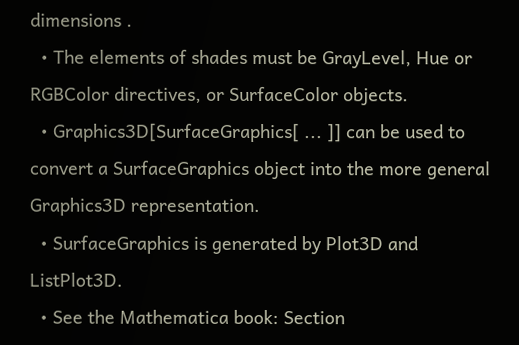dimensions .
  • The elements of shades must be GrayLevel, Hue or RGBColor directives, or SurfaceColor objects.
  • Graphics3D[SurfaceGraphics[ ... ]] can be used to convert a SurfaceGraphics object into the more general Graphics3D representation.
  • SurfaceGraphics is generated by Plot3D and ListPlot3D.
  • See the Mathematica book: Section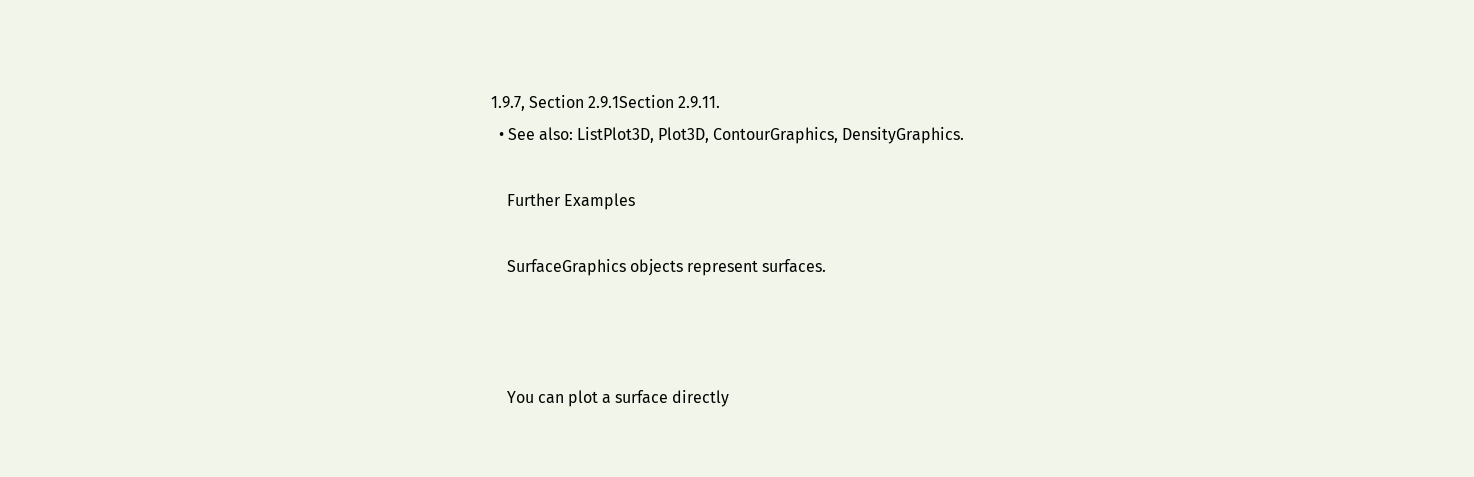1.9.7, Section 2.9.1Section 2.9.11.
  • See also: ListPlot3D, Plot3D, ContourGraphics, DensityGraphics.

    Further Examples

    SurfaceGraphics objects represent surfaces.



    You can plot a surface directly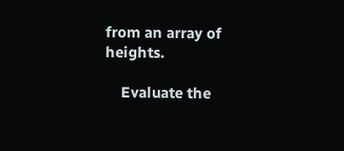from an array of heights.

    Evaluate the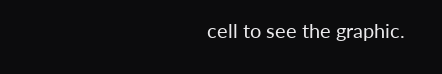cell to see the graphic.